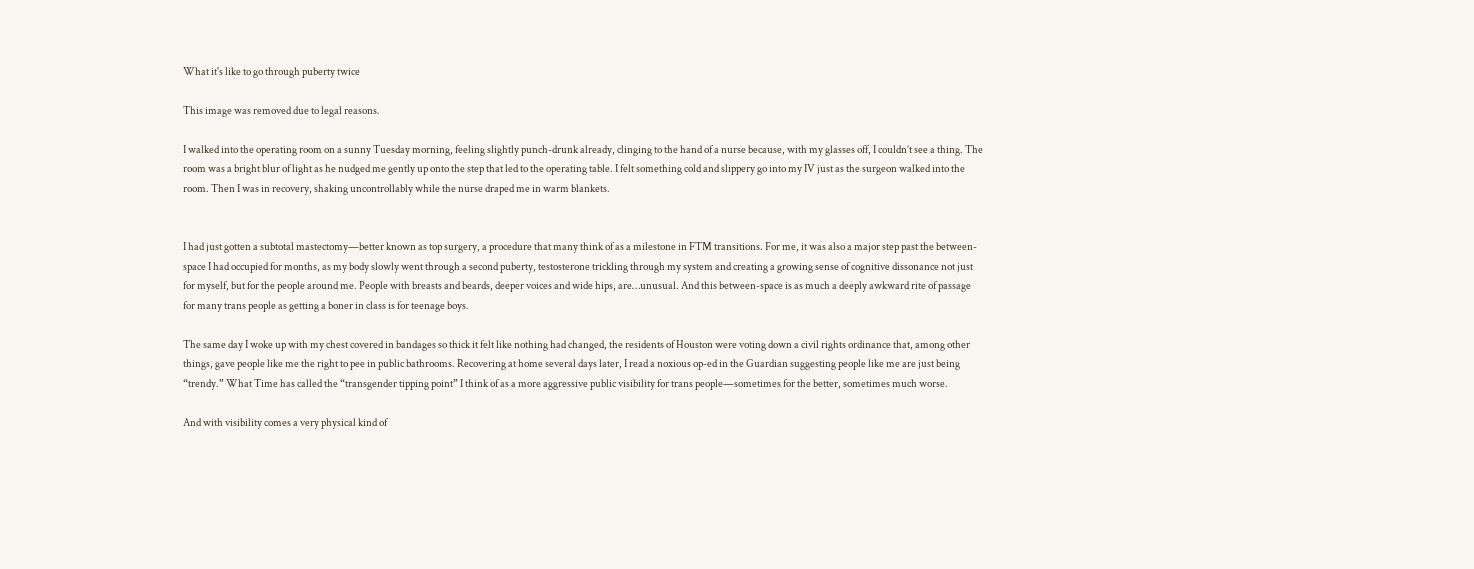What it's like to go through puberty twice

This image was removed due to legal reasons.

I walked into the operating room on a sunny Tuesday morning, feeling slightly punch-drunk already, clinging to the hand of a nurse because, with my glasses off, I couldn’t see a thing. The room was a bright blur of light as he nudged me gently up onto the step that led to the operating table. I felt something cold and slippery go into my IV just as the surgeon walked into the room. Then I was in recovery, shaking uncontrollably while the nurse draped me in warm blankets.


I had just gotten a subtotal mastectomy—better known as top surgery, a procedure that many think of as a milestone in FTM transitions. For me, it was also a major step past the between-space I had occupied for months, as my body slowly went through a second puberty, testosterone trickling through my system and creating a growing sense of cognitive dissonance not just for myself, but for the people around me. People with breasts and beards, deeper voices and wide hips, are…unusual. And this between-space is as much a deeply awkward rite of passage for many trans people as getting a boner in class is for teenage boys.

The same day I woke up with my chest covered in bandages so thick it felt like nothing had changed, the residents of Houston were voting down a civil rights ordinance that, among other things, gave people like me the right to pee in public bathrooms. Recovering at home several days later, I read a noxious op-ed in the Guardian suggesting people like me are just being “trendy.” What Time has called the “transgender tipping point” I think of as a more aggressive public visibility for trans people—sometimes for the better, sometimes much worse.

And with visibility comes a very physical kind of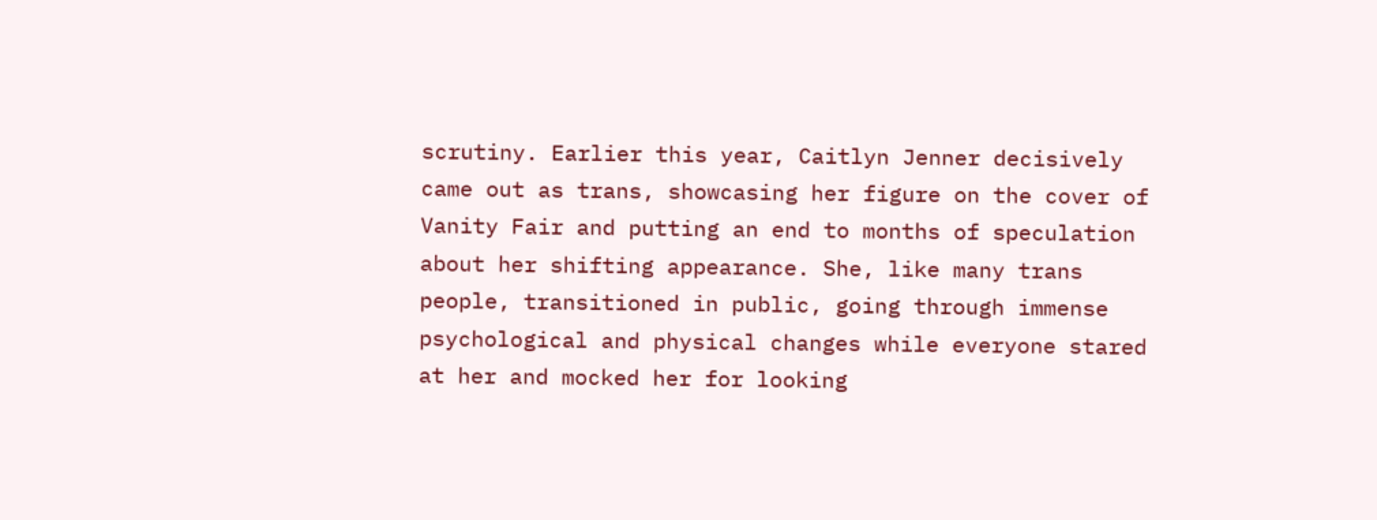scrutiny. Earlier this year, Caitlyn Jenner decisively came out as trans, showcasing her figure on the cover of Vanity Fair and putting an end to months of speculation about her shifting appearance. She, like many trans people, transitioned in public, going through immense psychological and physical changes while everyone stared at her and mocked her for looking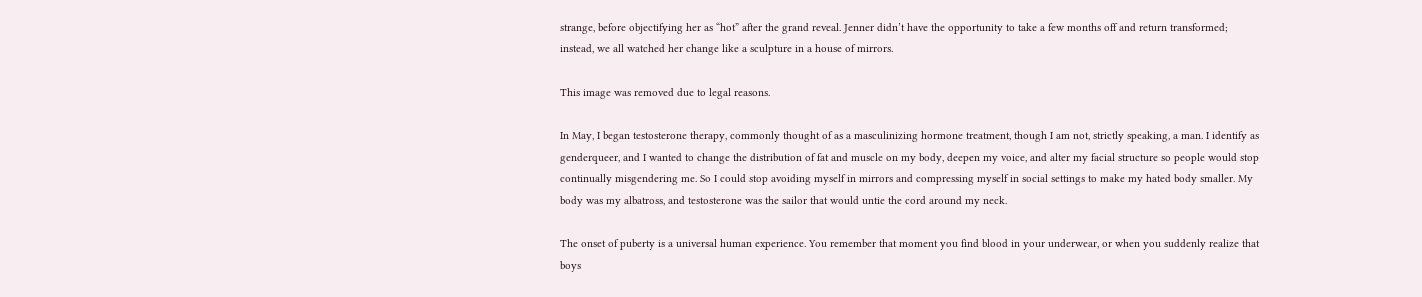strange, before objectifying her as “hot” after the grand reveal. Jenner didn’t have the opportunity to take a few months off and return transformed; instead, we all watched her change like a sculpture in a house of mirrors.

This image was removed due to legal reasons.

In May, I began testosterone therapy, commonly thought of as a masculinizing hormone treatment, though I am not, strictly speaking, a man. I identify as genderqueer, and I wanted to change the distribution of fat and muscle on my body, deepen my voice, and alter my facial structure so people would stop continually misgendering me. So I could stop avoiding myself in mirrors and compressing myself in social settings to make my hated body smaller. My body was my albatross, and testosterone was the sailor that would untie the cord around my neck.

The onset of puberty is a universal human experience. You remember that moment you find blood in your underwear, or when you suddenly realize that boys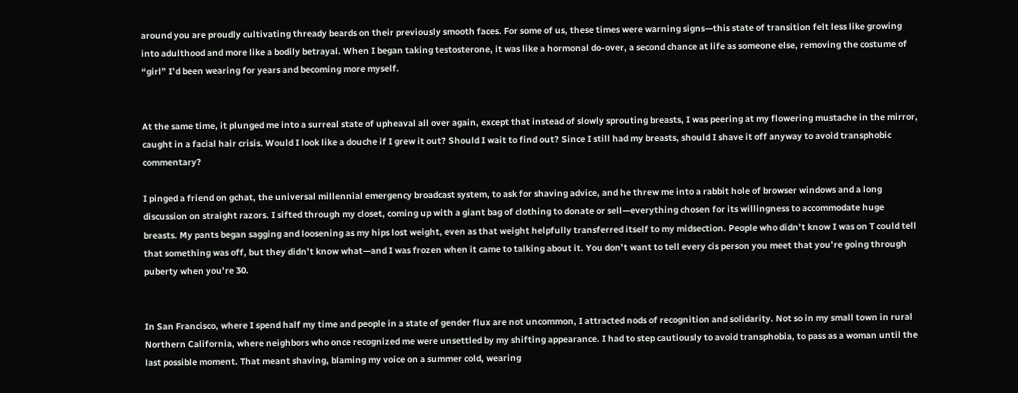around you are proudly cultivating thready beards on their previously smooth faces. For some of us, these times were warning signs—this state of transition felt less like growing into adulthood and more like a bodily betrayal. When I began taking testosterone, it was like a hormonal do-over, a second chance at life as someone else, removing the costume of “girl” I’d been wearing for years and becoming more myself.


At the same time, it plunged me into a surreal state of upheaval all over again, except that instead of slowly sprouting breasts, I was peering at my flowering mustache in the mirror, caught in a facial hair crisis. Would I look like a douche if I grew it out? Should I wait to find out? Since I still had my breasts, should I shave it off anyway to avoid transphobic commentary?

I pinged a friend on gchat, the universal millennial emergency broadcast system, to ask for shaving advice, and he threw me into a rabbit hole of browser windows and a long discussion on straight razors. I sifted through my closet, coming up with a giant bag of clothing to donate or sell—everything chosen for its willingness to accommodate huge breasts. My pants began sagging and loosening as my hips lost weight, even as that weight helpfully transferred itself to my midsection. People who didn’t know I was on T could tell that something was off, but they didn’t know what—and I was frozen when it came to talking about it. You don’t want to tell every cis person you meet that you’re going through puberty when you’re 30.


In San Francisco, where I spend half my time and people in a state of gender flux are not uncommon, I attracted nods of recognition and solidarity. Not so in my small town in rural Northern California, where neighbors who once recognized me were unsettled by my shifting appearance. I had to step cautiously to avoid transphobia, to pass as a woman until the last possible moment. That meant shaving, blaming my voice on a summer cold, wearing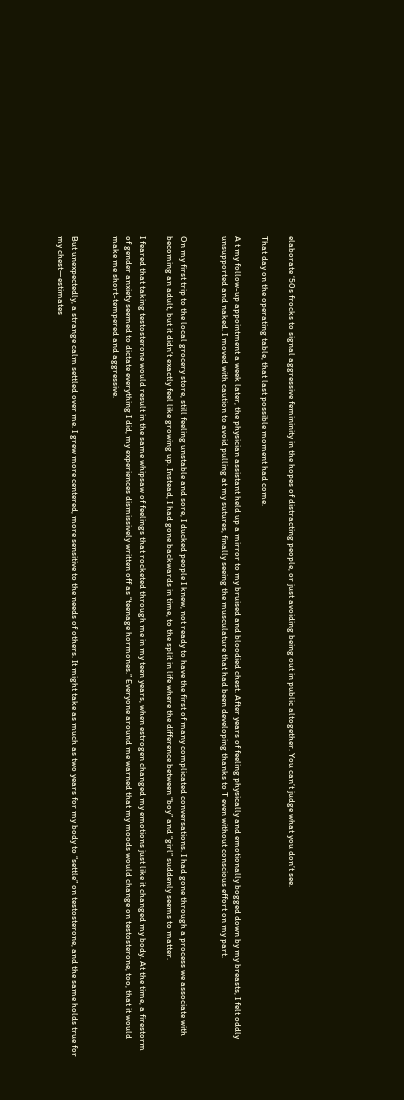elaborate ‘50s frocks to signal aggressive femininity in the hopes of distracting people, or just avoiding being out in public altogether. You can’t judge what you don’t see.

That day on the operating table, that last possible moment had come.

A t my follow-up appointment a week later, the physician assistant held up a mirror to my bruised and bloodied chest. After years of feeling physically and emotionally bogged down by my breasts, I felt oddly unsupported and naked. I moved with caution to avoid pulling at my sutures, finally seeing the musculature that had been developing thanks to T even without conscious effort on my part.


On my first trip to the local grocery store, still feeling unstable and sore, I ducked people I knew, not ready to have the first of many complicated conversations. I had gone through a process we associate with becoming an adult, but it didn’t exactly feel like growing up. Instead, I had gone backwards in time, to the split in life where the difference between “boy” and “girl” suddenly seems to matter.

I feared that taking testosterone would result in the same whipsaw of feelings that rocketed through me in my teen years, when estrogen changed my emotions just like it changed my body. At the time, a firestorm of gender anxiety seemed to dictate everything I did, my experiences dismissively written off as “teenage hormones.” Everyone around me warned that my moods would change on testosterone, too, that it would make me short-tempered and aggressive.


But unexpectedly, a strange calm settled over me. I grew more centered, more sensitive to the needs of others. It might take as much as two years for my body to “settle” on testosterone, and the same holds true for my chest—estimates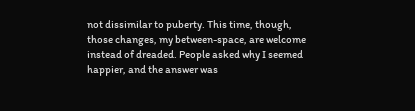not dissimilar to puberty. This time, though, those changes, my between-space, are welcome instead of dreaded. People asked why I seemed happier, and the answer was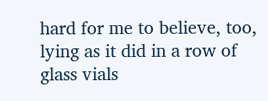hard for me to believe, too, lying as it did in a row of glass vials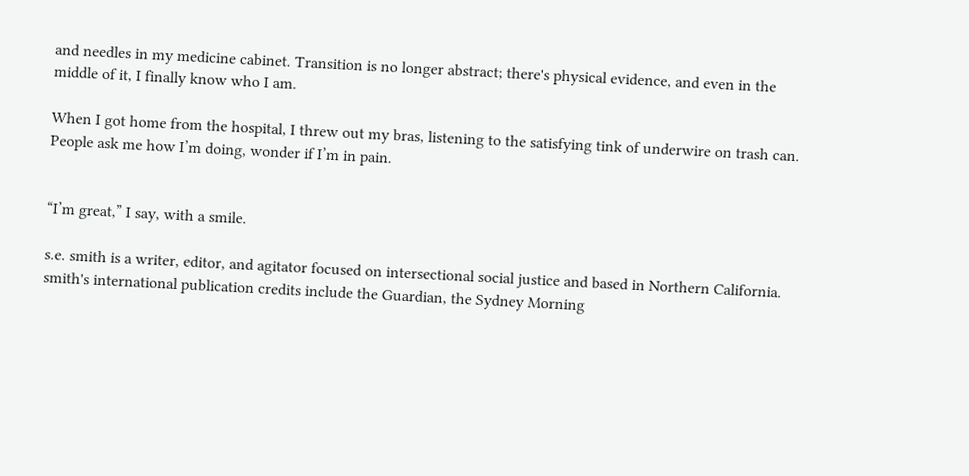and needles in my medicine cabinet. Transition is no longer abstract; there's physical evidence, and even in the middle of it, I finally know who I am.

When I got home from the hospital, I threw out my bras, listening to the satisfying tink of underwire on trash can. People ask me how I’m doing, wonder if I’m in pain.


“I’m great,” I say, with a smile.

s.e. smith is a writer, editor, and agitator focused on intersectional social justice and based in Northern California. smith's international publication credits include the Guardian, the Sydney Morning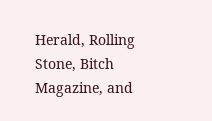Herald, Rolling Stone, Bitch Magazine, and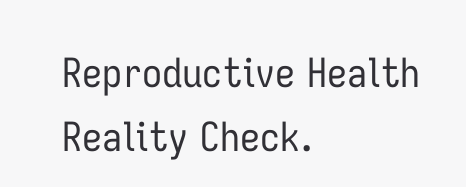Reproductive Health Reality Check.